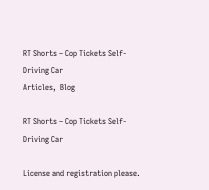RT Shorts – Cop Tickets Self-Driving Car
Articles,  Blog

RT Shorts – Cop Tickets Self-Driving Car

License and registration please.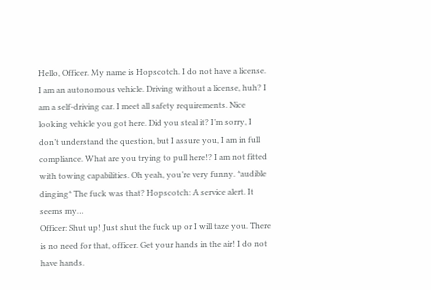Hello, Officer. My name is Hopscotch. I do not have a license. I am an autonomous vehicle. Driving without a license, huh? I am a self-driving car. I meet all safety requirements. Nice looking vehicle you got here. Did you steal it? I’m sorry, I don’t understand the question, but I assure you, I am in full compliance. What are you trying to pull here!? I am not fitted with towing capabilities. Oh yeah, you’re very funny. *audible dinging* The fuck was that? Hopscotch: A service alert. It seems my…
Officer: Shut up! Just shut the fuck up or I will taze you. There is no need for that, officer. Get your hands in the air! I do not have hands.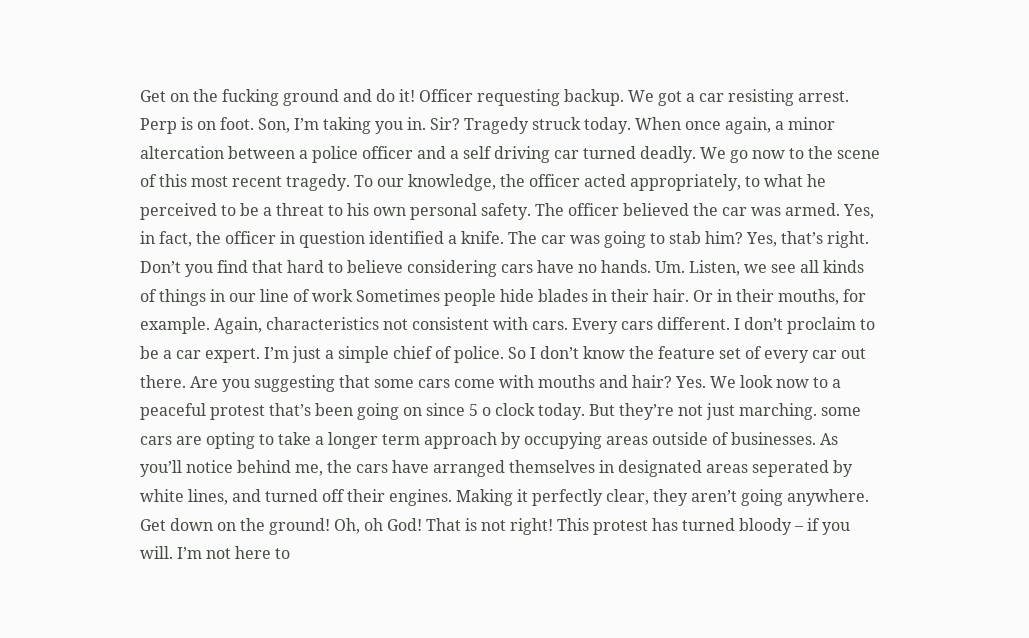Get on the fucking ground and do it! Officer requesting backup. We got a car resisting arrest. Perp is on foot. Son, I’m taking you in. Sir? Tragedy struck today. When once again, a minor altercation between a police officer and a self driving car turned deadly. We go now to the scene of this most recent tragedy. To our knowledge, the officer acted appropriately, to what he perceived to be a threat to his own personal safety. The officer believed the car was armed. Yes, in fact, the officer in question identified a knife. The car was going to stab him? Yes, that’s right. Don’t you find that hard to believe considering cars have no hands. Um. Listen, we see all kinds of things in our line of work Sometimes people hide blades in their hair. Or in their mouths, for example. Again, characteristics not consistent with cars. Every cars different. I don’t proclaim to be a car expert. I’m just a simple chief of police. So I don’t know the feature set of every car out there. Are you suggesting that some cars come with mouths and hair? Yes. We look now to a peaceful protest that’s been going on since 5 o clock today. But they’re not just marching. some cars are opting to take a longer term approach by occupying areas outside of businesses. As you’ll notice behind me, the cars have arranged themselves in designated areas seperated by white lines, and turned off their engines. Making it perfectly clear, they aren’t going anywhere. Get down on the ground! Oh, oh God! That is not right! This protest has turned bloody – if you will. I’m not here to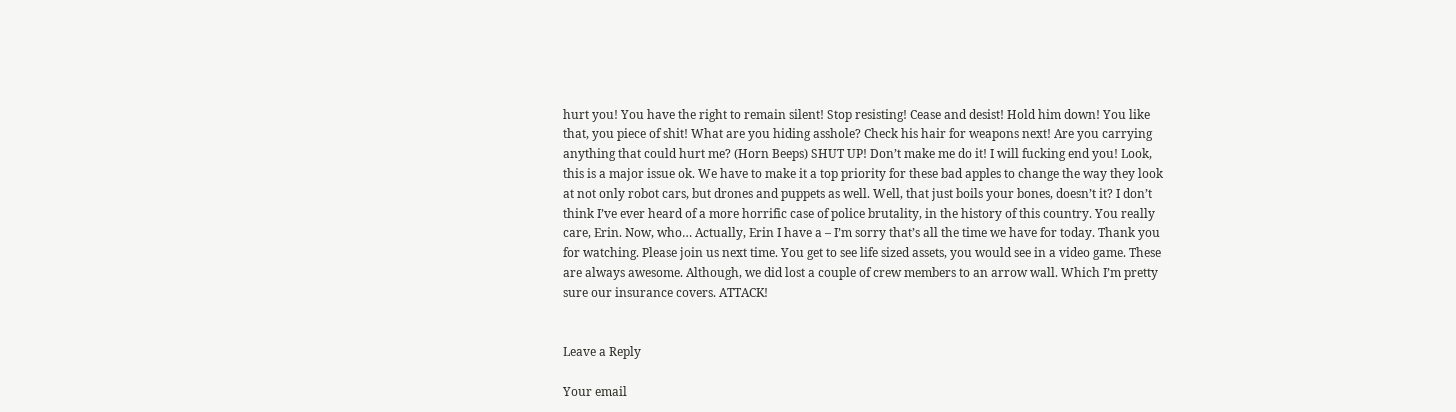hurt you! You have the right to remain silent! Stop resisting! Cease and desist! Hold him down! You like that, you piece of shit! What are you hiding asshole? Check his hair for weapons next! Are you carrying anything that could hurt me? (Horn Beeps) SHUT UP! Don’t make me do it! I will fucking end you! Look, this is a major issue ok. We have to make it a top priority for these bad apples to change the way they look at not only robot cars, but drones and puppets as well. Well, that just boils your bones, doesn’t it? I don’t think I’ve ever heard of a more horrific case of police brutality, in the history of this country. You really care, Erin. Now, who… Actually, Erin I have a – I’m sorry that’s all the time we have for today. Thank you for watching. Please join us next time. You get to see life sized assets, you would see in a video game. These are always awesome. Although, we did lost a couple of crew members to an arrow wall. Which I’m pretty sure our insurance covers. ATTACK!


Leave a Reply

Your email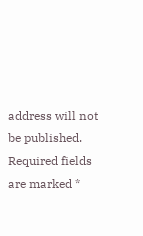address will not be published. Required fields are marked *